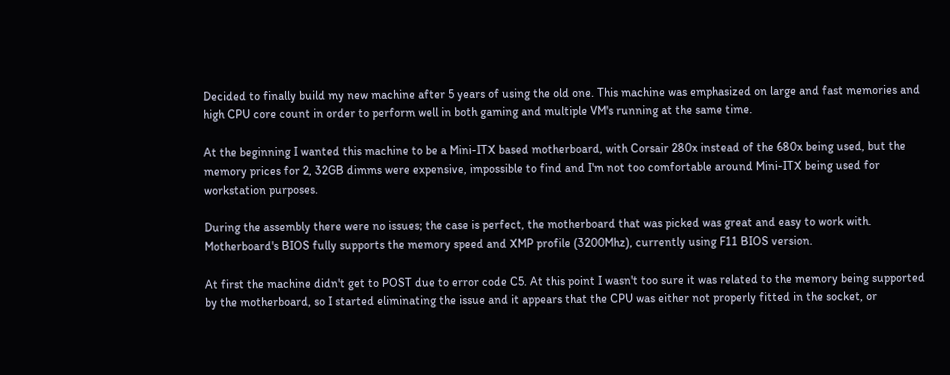Decided to finally build my new machine after 5 years of using the old one. This machine was emphasized on large and fast memories and high CPU core count in order to perform well in both gaming and multiple VM's running at the same time.

At the beginning I wanted this machine to be a Mini-ITX based motherboard, with Corsair 280x instead of the 680x being used, but the memory prices for 2, 32GB dimms were expensive, impossible to find and I'm not too comfortable around Mini-ITX being used for workstation purposes.

During the assembly there were no issues; the case is perfect, the motherboard that was picked was great and easy to work with. Motherboard's BIOS fully supports the memory speed and XMP profile (3200Mhz), currently using F11 BIOS version.

At first the machine didn't get to POST due to error code C5. At this point I wasn't too sure it was related to the memory being supported by the motherboard, so I started eliminating the issue and it appears that the CPU was either not properly fitted in the socket, or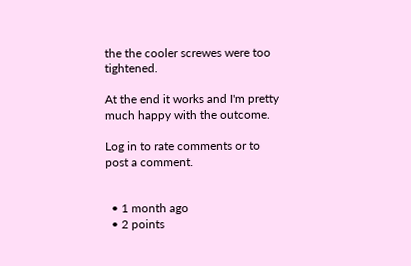the the cooler screwes were too tightened.

At the end it works and I'm pretty much happy with the outcome.

Log in to rate comments or to post a comment.


  • 1 month ago
  • 2 points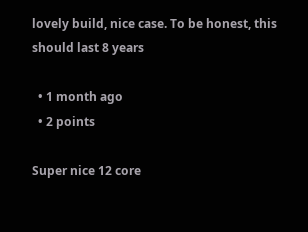lovely build, nice case. To be honest, this should last 8 years

  • 1 month ago
  • 2 points

Super nice 12 core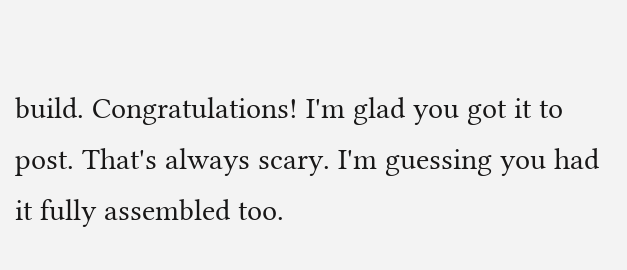build. Congratulations! I'm glad you got it to post. That's always scary. I'm guessing you had it fully assembled too.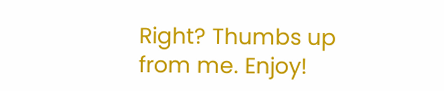Right? Thumbs up from me. Enjoy!